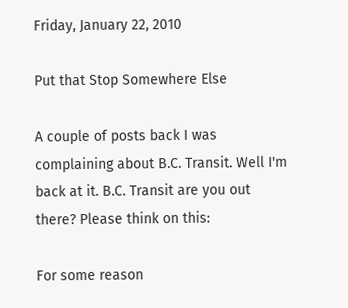Friday, January 22, 2010

Put that Stop Somewhere Else

A couple of posts back I was complaining about B.C. Transit. Well I'm back at it. B.C. Transit are you out there? Please think on this:

For some reason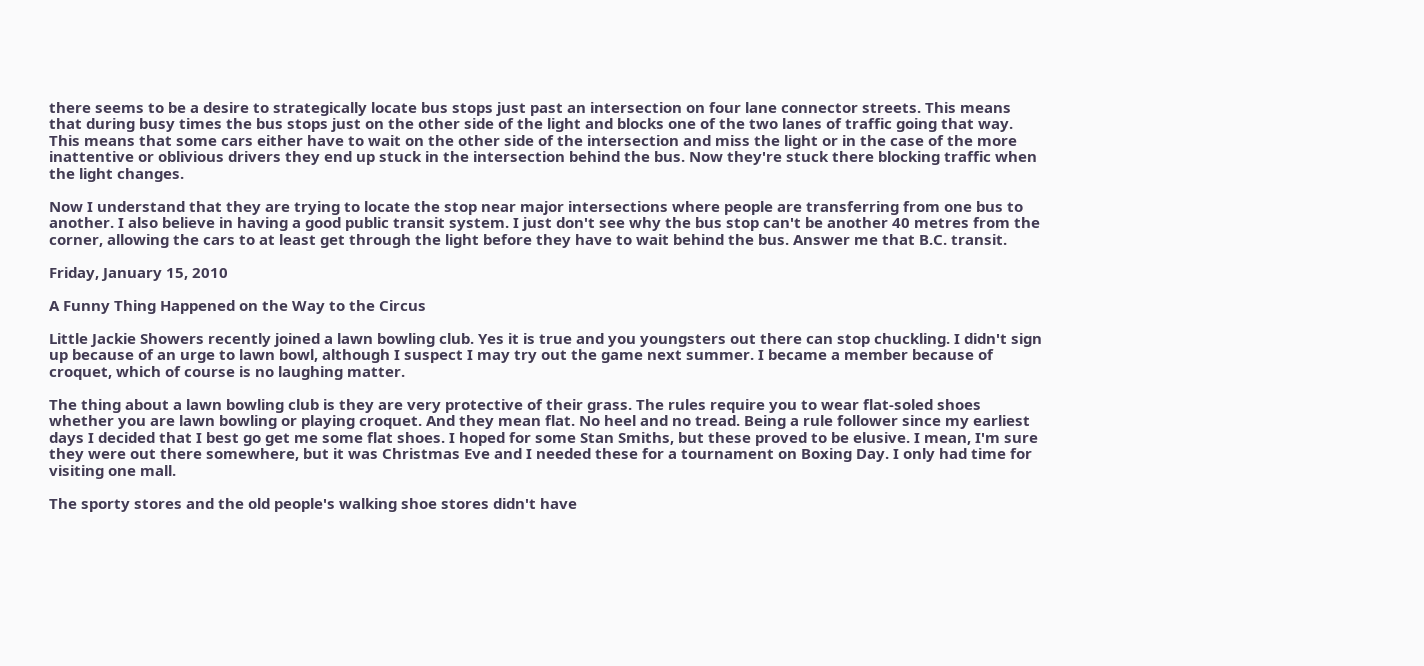there seems to be a desire to strategically locate bus stops just past an intersection on four lane connector streets. This means that during busy times the bus stops just on the other side of the light and blocks one of the two lanes of traffic going that way. This means that some cars either have to wait on the other side of the intersection and miss the light or in the case of the more inattentive or oblivious drivers they end up stuck in the intersection behind the bus. Now they're stuck there blocking traffic when the light changes.

Now I understand that they are trying to locate the stop near major intersections where people are transferring from one bus to another. I also believe in having a good public transit system. I just don't see why the bus stop can't be another 40 metres from the corner, allowing the cars to at least get through the light before they have to wait behind the bus. Answer me that B.C. transit.

Friday, January 15, 2010

A Funny Thing Happened on the Way to the Circus

Little Jackie Showers recently joined a lawn bowling club. Yes it is true and you youngsters out there can stop chuckling. I didn't sign up because of an urge to lawn bowl, although I suspect I may try out the game next summer. I became a member because of croquet, which of course is no laughing matter.

The thing about a lawn bowling club is they are very protective of their grass. The rules require you to wear flat-soled shoes whether you are lawn bowling or playing croquet. And they mean flat. No heel and no tread. Being a rule follower since my earliest days I decided that I best go get me some flat shoes. I hoped for some Stan Smiths, but these proved to be elusive. I mean, I'm sure they were out there somewhere, but it was Christmas Eve and I needed these for a tournament on Boxing Day. I only had time for visiting one mall.

The sporty stores and the old people's walking shoe stores didn't have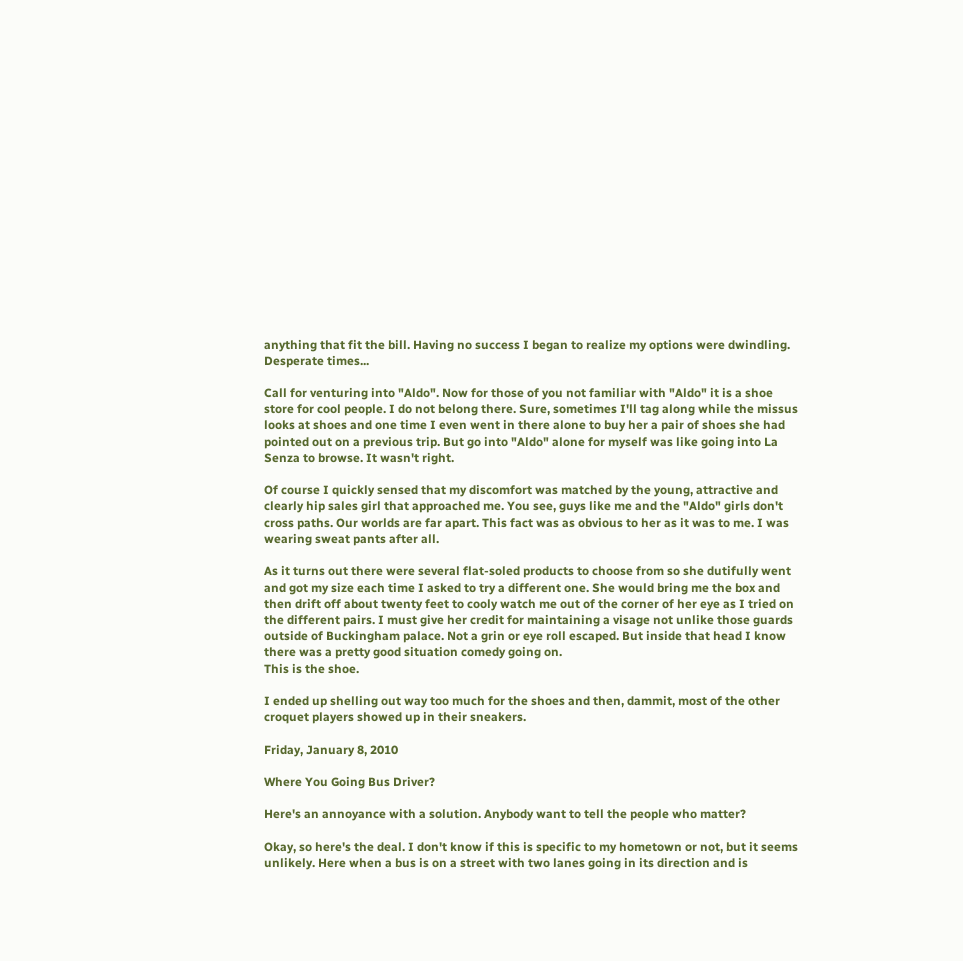anything that fit the bill. Having no success I began to realize my options were dwindling. Desperate times...

Call for venturing into "Aldo". Now for those of you not familiar with "Aldo" it is a shoe store for cool people. I do not belong there. Sure, sometimes I'll tag along while the missus looks at shoes and one time I even went in there alone to buy her a pair of shoes she had pointed out on a previous trip. But go into "Aldo" alone for myself was like going into La Senza to browse. It wasn't right.

Of course I quickly sensed that my discomfort was matched by the young, attractive and clearly hip sales girl that approached me. You see, guys like me and the "Aldo" girls don't cross paths. Our worlds are far apart. This fact was as obvious to her as it was to me. I was wearing sweat pants after all.

As it turns out there were several flat-soled products to choose from so she dutifully went and got my size each time I asked to try a different one. She would bring me the box and then drift off about twenty feet to cooly watch me out of the corner of her eye as I tried on the different pairs. I must give her credit for maintaining a visage not unlike those guards outside of Buckingham palace. Not a grin or eye roll escaped. But inside that head I know there was a pretty good situation comedy going on.
This is the shoe.

I ended up shelling out way too much for the shoes and then, dammit, most of the other croquet players showed up in their sneakers.

Friday, January 8, 2010

Where You Going Bus Driver?

Here's an annoyance with a solution. Anybody want to tell the people who matter?

Okay, so here's the deal. I don't know if this is specific to my hometown or not, but it seems unlikely. Here when a bus is on a street with two lanes going in its direction and is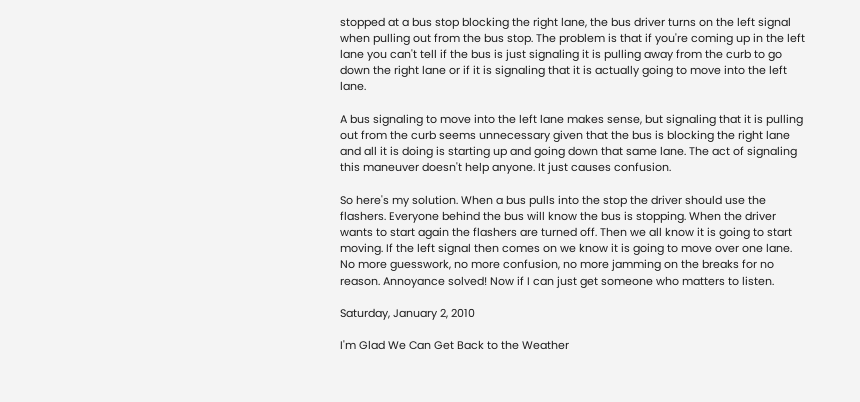stopped at a bus stop blocking the right lane, the bus driver turns on the left signal when pulling out from the bus stop. The problem is that if you're coming up in the left lane you can't tell if the bus is just signaling it is pulling away from the curb to go down the right lane or if it is signaling that it is actually going to move into the left lane.

A bus signaling to move into the left lane makes sense, but signaling that it is pulling out from the curb seems unnecessary given that the bus is blocking the right lane and all it is doing is starting up and going down that same lane. The act of signaling this maneuver doesn't help anyone. It just causes confusion.

So here's my solution. When a bus pulls into the stop the driver should use the flashers. Everyone behind the bus will know the bus is stopping. When the driver wants to start again the flashers are turned off. Then we all know it is going to start moving. If the left signal then comes on we know it is going to move over one lane. No more guesswork, no more confusion, no more jamming on the breaks for no reason. Annoyance solved! Now if I can just get someone who matters to listen.

Saturday, January 2, 2010

I'm Glad We Can Get Back to the Weather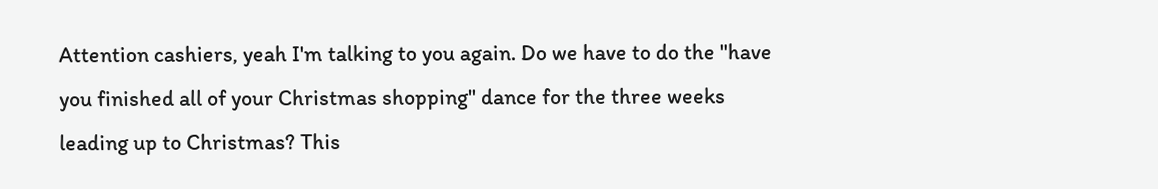Attention cashiers, yeah I'm talking to you again. Do we have to do the "have you finished all of your Christmas shopping" dance for the three weeks leading up to Christmas? This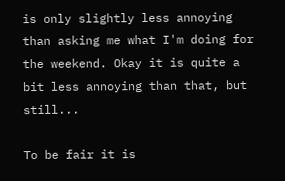is only slightly less annoying than asking me what I'm doing for the weekend. Okay it is quite a bit less annoying than that, but still...

To be fair it is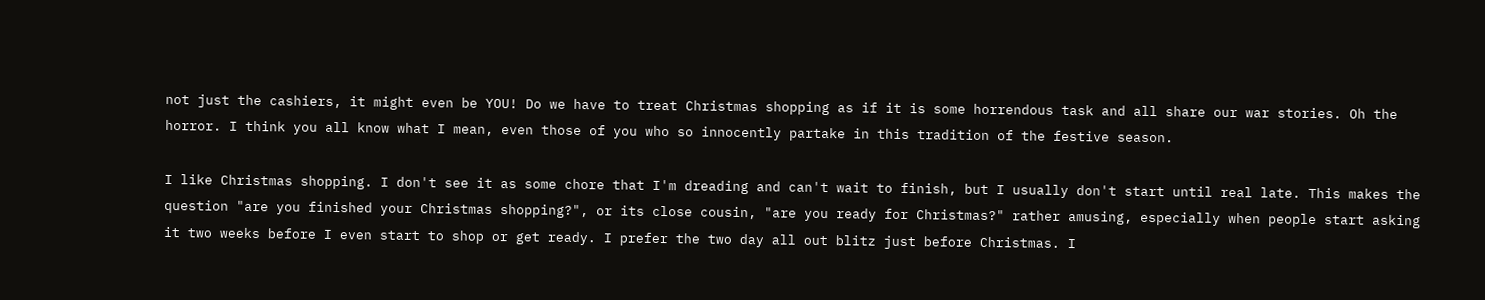not just the cashiers, it might even be YOU! Do we have to treat Christmas shopping as if it is some horrendous task and all share our war stories. Oh the horror. I think you all know what I mean, even those of you who so innocently partake in this tradition of the festive season.

I like Christmas shopping. I don't see it as some chore that I'm dreading and can't wait to finish, but I usually don't start until real late. This makes the question "are you finished your Christmas shopping?", or its close cousin, "are you ready for Christmas?" rather amusing, especially when people start asking it two weeks before I even start to shop or get ready. I prefer the two day all out blitz just before Christmas. I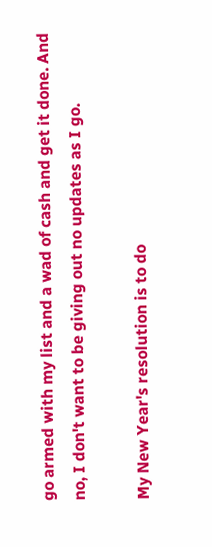go armed with my list and a wad of cash and get it done. And no, I don't want to be giving out no updates as I go.

My New Year's resolution is to do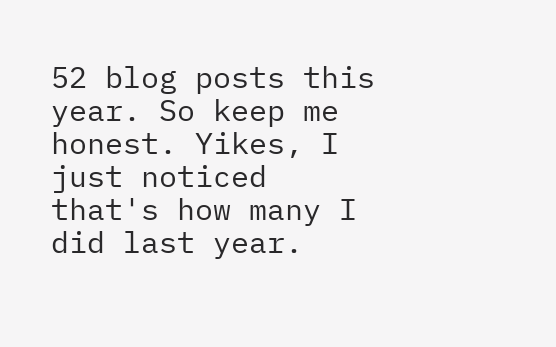52 blog posts this year. So keep me honest. Yikes, I just noticed that's how many I did last year.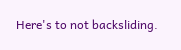Here's to not backsliding.